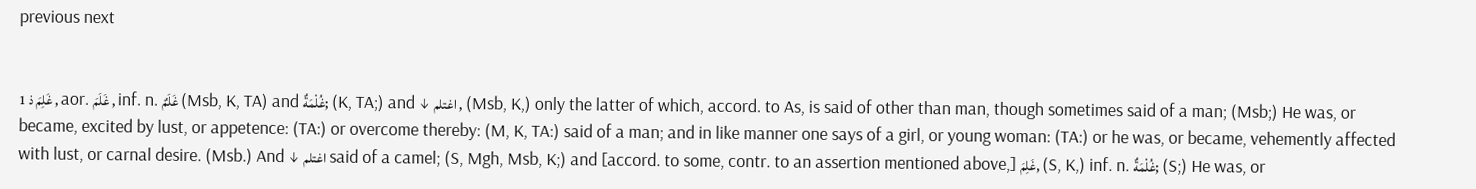previous next


1 غَلِمَ ذ , aor. غَلَمَ , inf. n. غَلَمٌ (Msb, K, TA) and غُلْمَةٌ; (K, TA;) and ↓ اغتلم , (Msb, K,) only the latter of which, accord. to As, is said of other than man, though sometimes said of a man; (Msb;) He was, or became, excited by lust, or appetence: (TA:) or overcome thereby: (M, K, TA:) said of a man; and in like manner one says of a girl, or young woman: (TA:) or he was, or became, vehemently affected with lust, or carnal desire. (Msb.) And ↓ اغتلم said of a camel; (S, Mgh, Msb, K;) and [accord. to some, contr. to an assertion mentioned above,] غَلِمَ, (S, K,) inf. n. غُلْمَةٌ; (S;) He was, or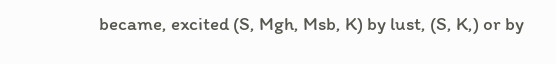became, excited (S, Mgh, Msb, K) by lust, (S, K,) or by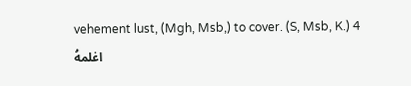vehement lust, (Mgh, Msb,) to cover. (S, Msb, K.) 4 اغلمهُ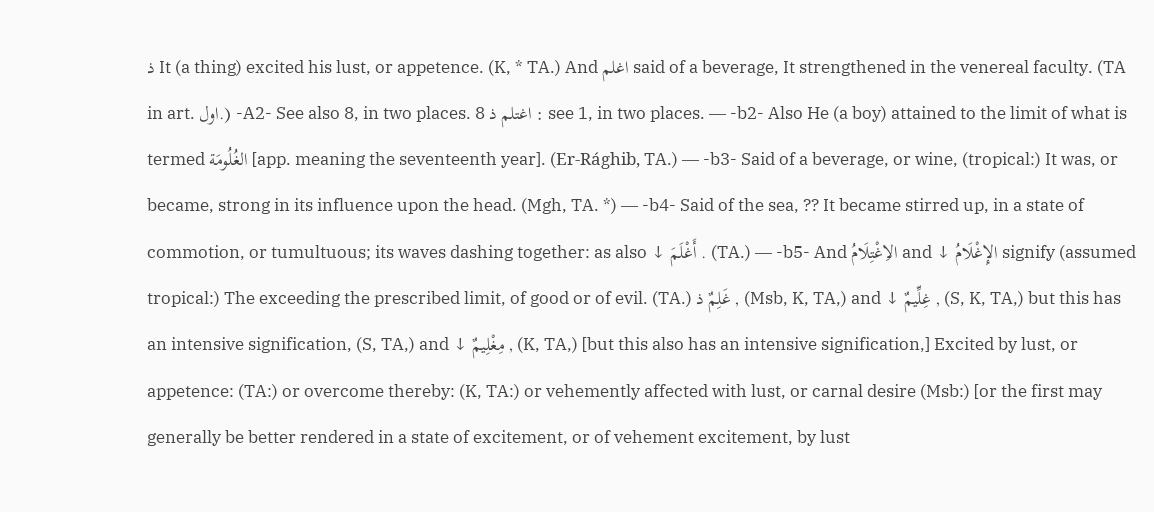ذ It (a thing) excited his lust, or appetence. (K, * TA.) And اغلم said of a beverage, It strengthened in the venereal faculty. (TA in art. اول.) -A2- See also 8, in two places. 8 اغتلم ذ : see 1, in two places. ― -b2- Also He (a boy) attained to the limit of what is termed الغُلُومَة [app. meaning the seventeenth year]. (Er-Rághib, TA.) ― -b3- Said of a beverage, or wine, (tropical:) It was, or became, strong in its influence upon the head. (Mgh, TA. *) ― -b4- Said of the sea, ?? It became stirred up, in a state of commotion, or tumultuous; its waves dashing together: as also ↓ أَغْلَمَ . (TA.) ― -b5- And الاِغْتِلَامُ and ↓ الإِغْلَامُ signify (assumed tropical:) The exceeding the prescribed limit, of good or of evil. (TA.) غَلِمٌ ذ , (Msb, K, TA,) and ↓ غِلِّيمٌ , (S, K, TA,) but this has an intensive signification, (S, TA,) and ↓ مِغْلِيمٌ , (K, TA,) [but this also has an intensive signification,] Excited by lust, or appetence: (TA:) or overcome thereby: (K, TA:) or vehemently affected with lust, or carnal desire (Msb:) [or the first may generally be better rendered in a state of excitement, or of vehement excitement, by lust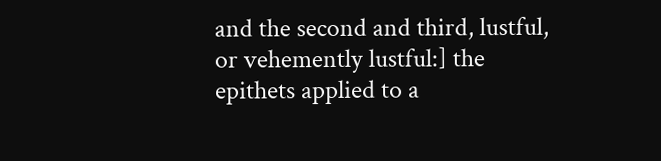and the second and third, lustful, or vehemently lustful:] the epithets applied to a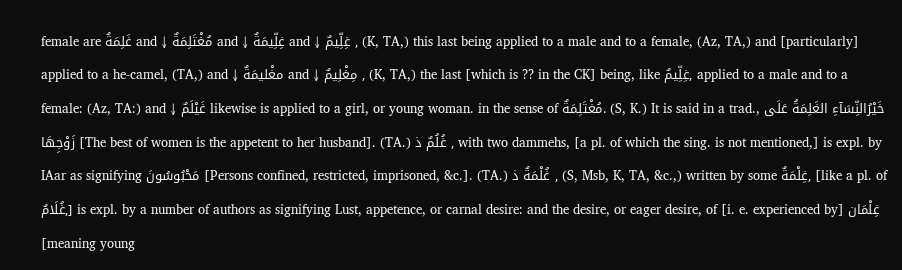female are غَلِمَةٌ and ↓ مُغْتَلِمَةٌ and ↓ غِلِّيمَةٌ and ↓ غِلِّيمٌ , (K, TA,) this last being applied to a male and to a female, (Az, TA,) and [particularly] applied to a he-camel, (TA,) and ↓ مغْليمَةٌ and ↓ مِغْلِيمٌ , (K, TA,) the last [which is ?? in the CK] being, like غِلِّيمٌ, applied to a male and to a female: (Az, TA:) and ↓ غَيْلَمٌ likewise is applied to a girl, or young woman. in the sense of مُغْتَلِمَةٌ. (S, K.) It is said in a trad., خَيْرُالنِّسَآءِ الغَلِمَةُ عَلَى زَوْجِهَا [The best of women is the appetent to her husband]. (TA.) غُلُمٌ ذ , with two dammehs, [a pl. of which the sing. is not mentioned,] is expl. by IAar as signifying مَحْبُوسُونَ [Persons confined, restricted, imprisoned, &c.]. (TA.) غُلْمَةٌ ذ , (S, Msb, K, TA, &c.,) written by some غِلْمَةٌ, [like a pl. of غُلَامٌ,] is expl. by a number of authors as signifying Lust, appetence, or carnal desire: and the desire, or eager desire, of [i. e. experienced by] غِلْمَان [meaning young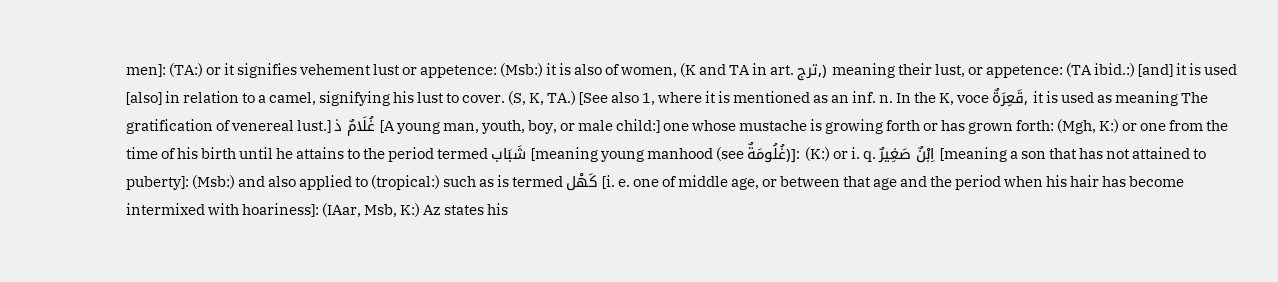men]: (TA:) or it signifies vehement lust or appetence: (Msb:) it is also of women, (K and TA in art. ترج,) meaning their lust, or appetence: (TA ibid.:) [and] it is used [also] in relation to a camel, signifying his lust to cover. (S, K, TA.) [See also 1, where it is mentioned as an inf. n. In the K, voce قَعِرَةٌ, it is used as meaning The gratification of venereal lust.] غُلَامٌ ذ [A young man, youth, boy, or male child:] one whose mustache is growing forth or has grown forth: (Mgh, K:) or one from the time of his birth until he attains to the period termed شَبَاب [meaning young manhood (see غُلُومَةٌ)]: (K:) or i. q. اِبْنٌ صَغِيرٌ [meaning a son that has not attained to puberty]: (Msb:) and also applied to (tropical:) such as is termed كَهْل [i. e. one of middle age, or between that age and the period when his hair has become intermixed with hoariness]: (IAar, Msb, K:) Az states his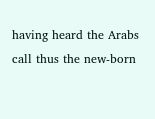having heard the Arabs call thus the new-born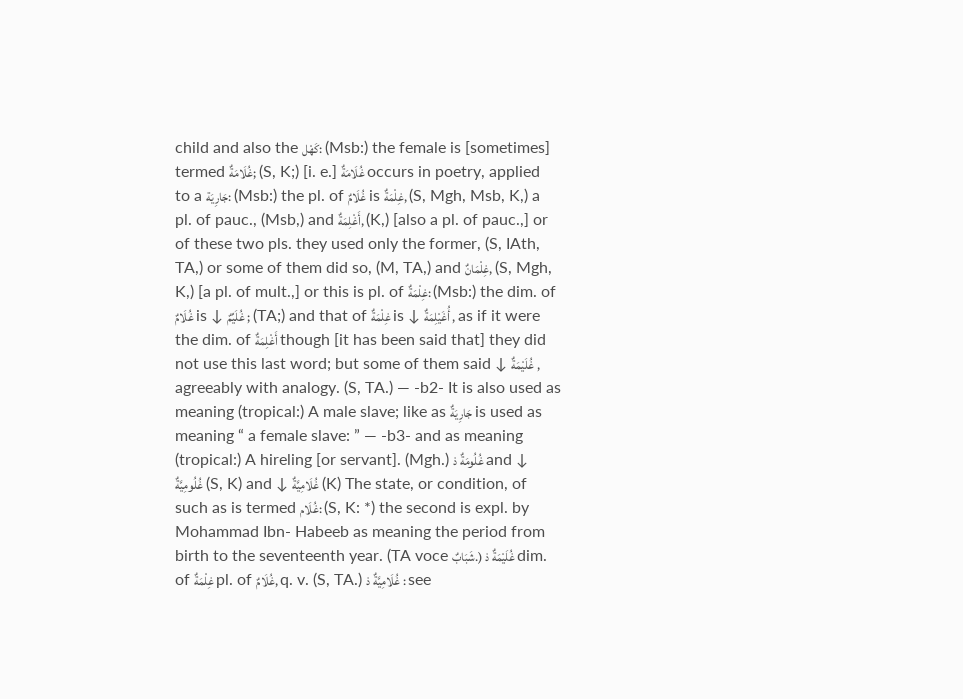child and also the كَهْل: (Msb:) the female is [sometimes] termed غُلَامَةٌ; (S, K;) [i. e.] غُلَامَةٌ occurs in poetry, applied to a جَارِيَة: (Msb:) the pl. of غُلَامٌ is غِلْمَةٌ, (S, Mgh, Msb, K,) a pl. of pauc., (Msb,) and أَغْلِمَةٌ, (K,) [also a pl. of pauc.,] or of these two pls. they used only the former, (S, IAth, TA,) or some of them did so, (M, TA,) and غِلْمَانٌ, (S, Mgh, K,) [a pl. of mult.,] or this is pl. of غِلْمَةٌ: (Msb:) the dim. of غُلَامٌ is ↓ غُلَيِّمٌ ; (TA;) and that of غِلْمَةٌ is ↓ أُغَيْلِمَةٌ , as if it were the dim. of أَغْلِمَةٌ though [it has been said that] they did not use this last word; but some of them said ↓ غُلَيْمَةٌ , agreeably with analogy. (S, TA.) ― -b2- It is also used as meaning (tropical:) A male slave; like as جَارِيَةٌ is used as meaning “ a female slave: ” ― -b3- and as meaning (tropical:) A hireling [or servant]. (Mgh.) غُلُومَةٌ ذ and ↓ غُلُومِيَّةٌ (S, K) and ↓ غُلَامِيَّةٌ (K) The state, or condition, of such as is termed غُلَام: (S, K: *) the second is expl. by Mohammad Ibn- Habeeb as meaning the period from birth to the seventeenth year. (TA voce شَبَابٌ.) غُلَيْمَةٌ ذ dim. of غِلْمَةٌ pl. of غُلَامٌ, q. v. (S, TA.) غُلَامِيَّةٌ ذ : see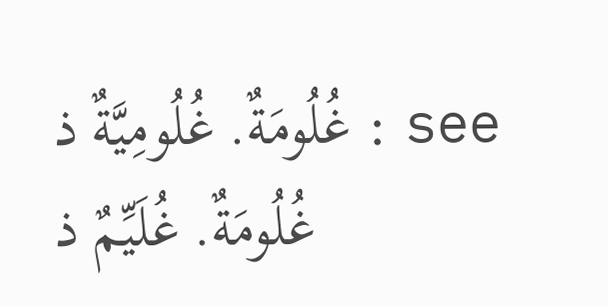غُلُومَةٌ. غُلُومِيَّةٌ ذ : see غُلُومَةٌ. غُلَيِّمٌ ذ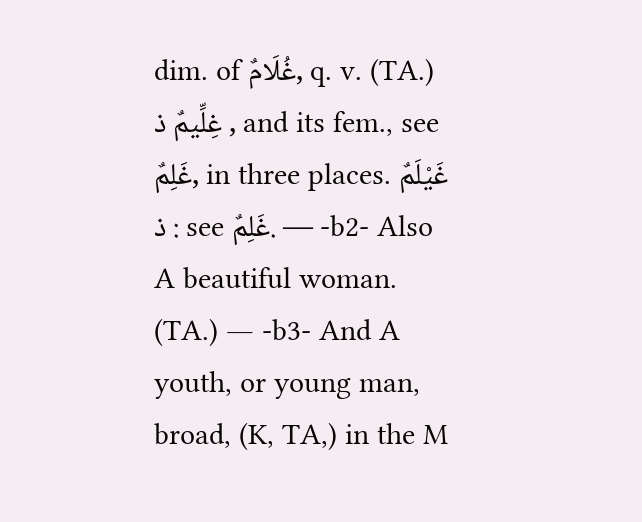dim. of غُلَامٌ, q. v. (TA.) غِلِّيمٌ ذ , and its fem., see غَلِمٌ, in three places. غَيْلَمٌ ذ : see غَلِمٌ. ― -b2- Also A beautiful woman. (TA.) ― -b3- And A youth, or young man, broad, (K, TA,) in the M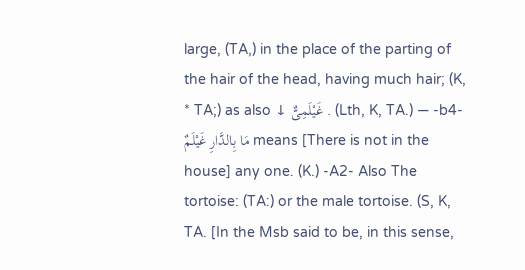large, (TA,) in the place of the parting of the hair of the head, having much hair; (K, * TA;) as also ↓ غَيْلَمِىٌّ . (Lth, K, TA.) ― -b4- مَا بِالدَّارِ غَيْلَمٌ means [There is not in the house] any one. (K.) -A2- Also The tortoise: (TA:) or the male tortoise. (S, K, TA. [In the Msb said to be, in this sense,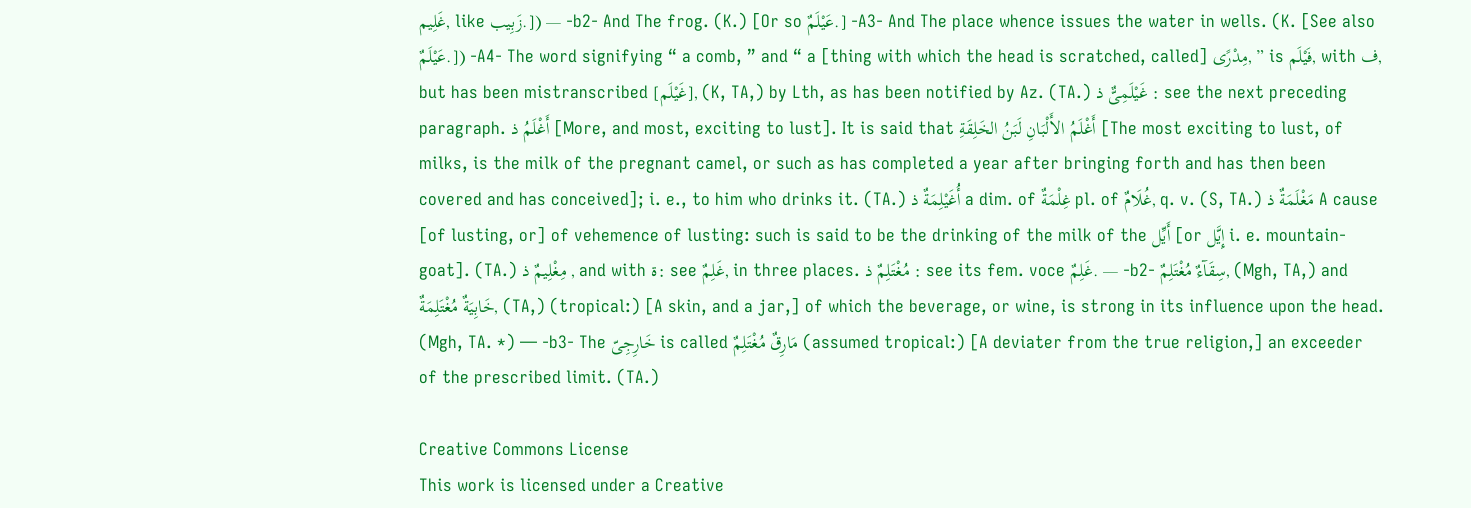غَلِيم, like زَبِيب.]) ― -b2- And The frog. (K.) [Or so عَيْلَمٌ.] -A3- And The place whence issues the water in wells. (K. [See also عَيْلَمٌ.]) -A4- The word signifying “ a comb, ” and “ a [thing with which the head is scratched, called] مِدْرًى, ” is فَيْلَم, with ف, but has been mistranscribed [غَيْلَم], (K, TA,) by Lth, as has been notified by Az. (TA.) غَيْلَمِىٌّ ذ : see the next preceding paragraph. أَغْلَمُ ذ [More, and most, exciting to lust]. It is said that أَغْلَمُ الأَلْبَانِ لَبَنُ الخَلِقَةِ [The most exciting to lust, of milks, is the milk of the pregnant camel, or such as has completed a year after bringing forth and has then been covered and has conceived]; i. e., to him who drinks it. (TA.) أُغَيْلِمَةٌ ذ a dim. of غِلْمَةٌ pl. of غُلَامٌ, q. v. (S, TA.) مَغْلَمَةٌ ذ A cause [of lusting, or] of vehemence of lusting: such is said to be the drinking of the milk of the أَيِّل [or إِيَّل i. e. mountain-goat]. (TA.) مِغْلِيمٌ ذ , and with ة: see غَلِمٌ, in three places. مُغْتَلِمٌ ذ : see its fem. voce غَلِمٌ. ― -b2- سِقَآءٌ مُغْتَلِمٌ, (Mgh, TA,) and خَابِيَةٌ مُغْتَلِمَةٌ, (TA,) (tropical:) [A skin, and a jar,] of which the beverage, or wine, is strong in its influence upon the head. (Mgh, TA. *) ― -b3- The خَارِجِىّ is called مَارِقٌ مُغْتَلِمٌ (assumed tropical:) [A deviater from the true religion,] an exceeder of the prescribed limit. (TA.)

Creative Commons License
This work is licensed under a Creative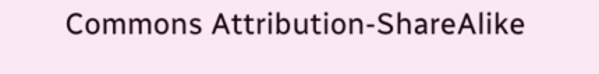Commons Attribution-ShareAlike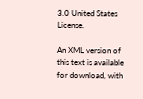3.0 United States License.

An XML version of this text is available for download, with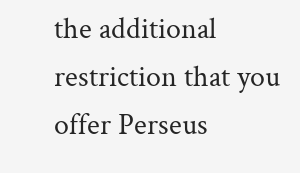the additional restriction that you offer Perseus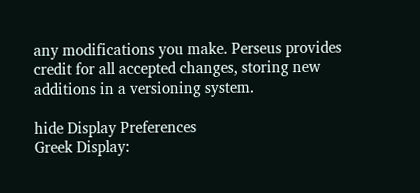any modifications you make. Perseus provides credit for all accepted changes, storing new additions in a versioning system.

hide Display Preferences
Greek Display: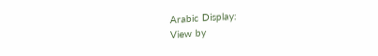Arabic Display:
View by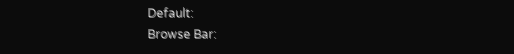Default:
Browse Bar: